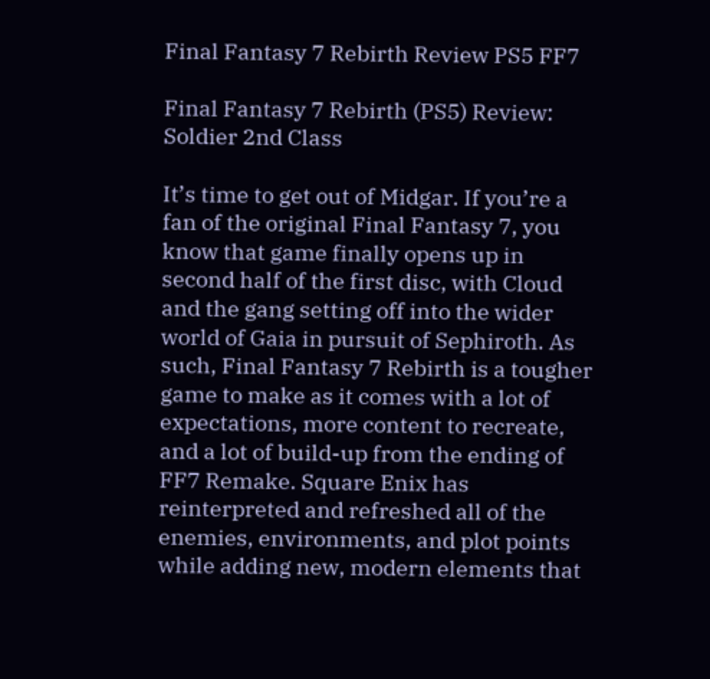Final Fantasy 7 Rebirth Review PS5 FF7

Final Fantasy 7 Rebirth (PS5) Review: Soldier 2nd Class

It’s time to get out of Midgar. If you’re a fan of the original Final Fantasy 7, you know that game finally opens up in second half of the first disc, with Cloud and the gang setting off into the wider world of Gaia in pursuit of Sephiroth. As such, Final Fantasy 7 Rebirth is a tougher game to make as it comes with a lot of expectations, more content to recreate, and a lot of build-up from the ending of FF7 Remake. Square Enix has reinterpreted and refreshed all of the enemies, environments, and plot points while adding new, modern elements that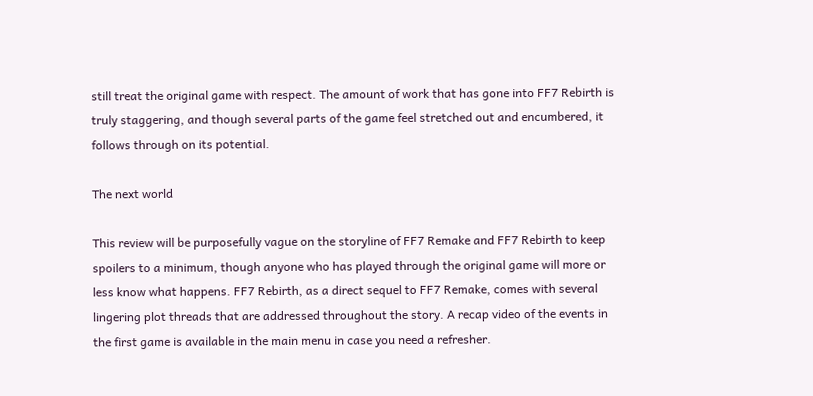still treat the original game with respect. The amount of work that has gone into FF7 Rebirth is truly staggering, and though several parts of the game feel stretched out and encumbered, it follows through on its potential.

The next world

This review will be purposefully vague on the storyline of FF7 Remake and FF7 Rebirth to keep spoilers to a minimum, though anyone who has played through the original game will more or less know what happens. FF7 Rebirth, as a direct sequel to FF7 Remake, comes with several lingering plot threads that are addressed throughout the story. A recap video of the events in the first game is available in the main menu in case you need a refresher.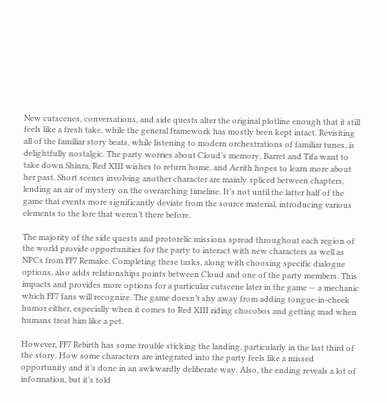New cutscenes, conversations, and side quests alter the original plotline enough that it still feels like a fresh take, while the general framework has mostly been kept intact. Revisiting all of the familiar story beats, while listening to modern orchestrations of familiar tunes, is delightfully nostalgic. The party worries about Cloud’s memory, Barret and Tifa want to take down Shinra, Red XIII wishes to return home, and Aerith hopes to learn more about her past. Short scenes involving another character are mainly spliced between chapters, lending an air of mystery on the overarching timeline. It’s not until the latter half of the game that events more significantly deviate from the source material, introducing various elements to the lore that weren’t there before.

The majority of the side quests and protorelic missions spread throughout each region of the world provide opportunities for the party to interact with new characters as well as NPCs from FF7 Remake. Completing these tasks, along with choosing specific dialogue options, also adds relationships points between Cloud and one of the party members. This impacts and provides more options for a particular cutscene later in the game — a mechanic which FF7 fans will recognize. The game doesn’t shy away from adding tongue-in-cheek humor either, especially when it comes to Red XIII riding chocobos and getting mad when humans treat him like a pet.

However, FF7 Rebirth has some trouble sticking the landing, particularly in the last third of the story. How some characters are integrated into the party feels like a missed opportunity and it’s done in an awkwardly deliberate way. Also, the ending reveals a lot of information, but it’s told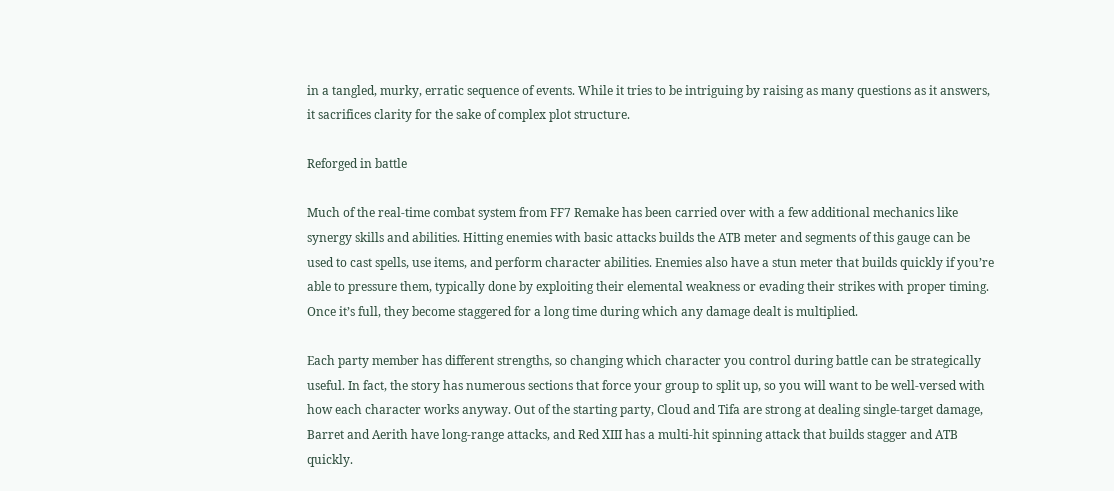in a tangled, murky, erratic sequence of events. While it tries to be intriguing by raising as many questions as it answers, it sacrifices clarity for the sake of complex plot structure.

Reforged in battle

Much of the real-time combat system from FF7 Remake has been carried over with a few additional mechanics like synergy skills and abilities. Hitting enemies with basic attacks builds the ATB meter and segments of this gauge can be used to cast spells, use items, and perform character abilities. Enemies also have a stun meter that builds quickly if you’re able to pressure them, typically done by exploiting their elemental weakness or evading their strikes with proper timing. Once it’s full, they become staggered for a long time during which any damage dealt is multiplied.

Each party member has different strengths, so changing which character you control during battle can be strategically useful. In fact, the story has numerous sections that force your group to split up, so you will want to be well-versed with how each character works anyway. Out of the starting party, Cloud and Tifa are strong at dealing single-target damage, Barret and Aerith have long-range attacks, and Red XIII has a multi-hit spinning attack that builds stagger and ATB quickly.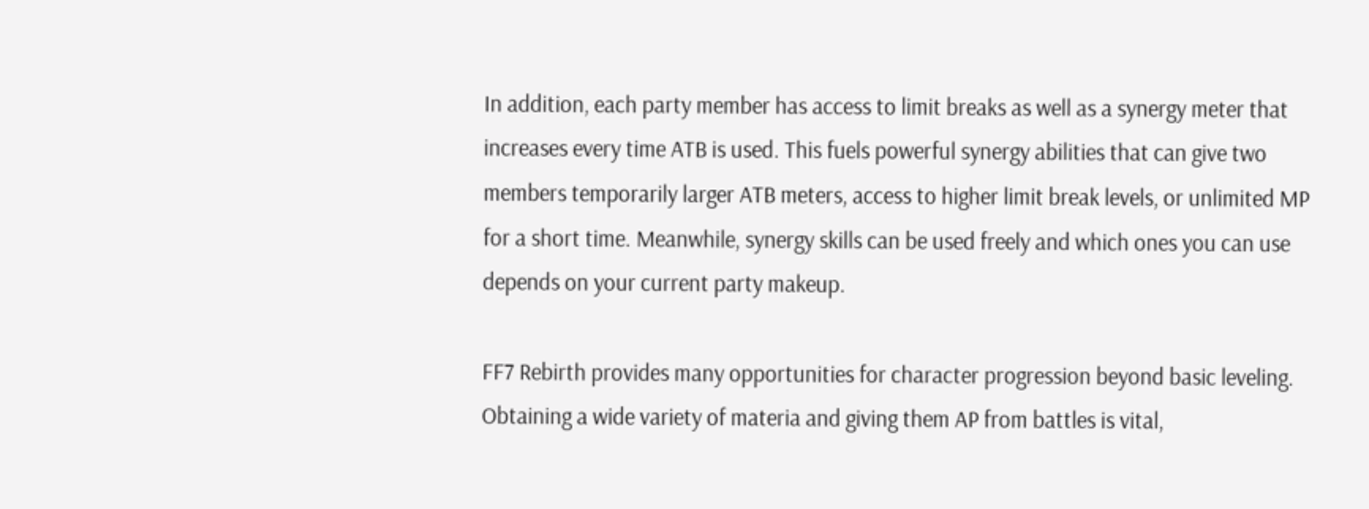In addition, each party member has access to limit breaks as well as a synergy meter that increases every time ATB is used. This fuels powerful synergy abilities that can give two members temporarily larger ATB meters, access to higher limit break levels, or unlimited MP for a short time. Meanwhile, synergy skills can be used freely and which ones you can use depends on your current party makeup.

FF7 Rebirth provides many opportunities for character progression beyond basic leveling. Obtaining a wide variety of materia and giving them AP from battles is vital,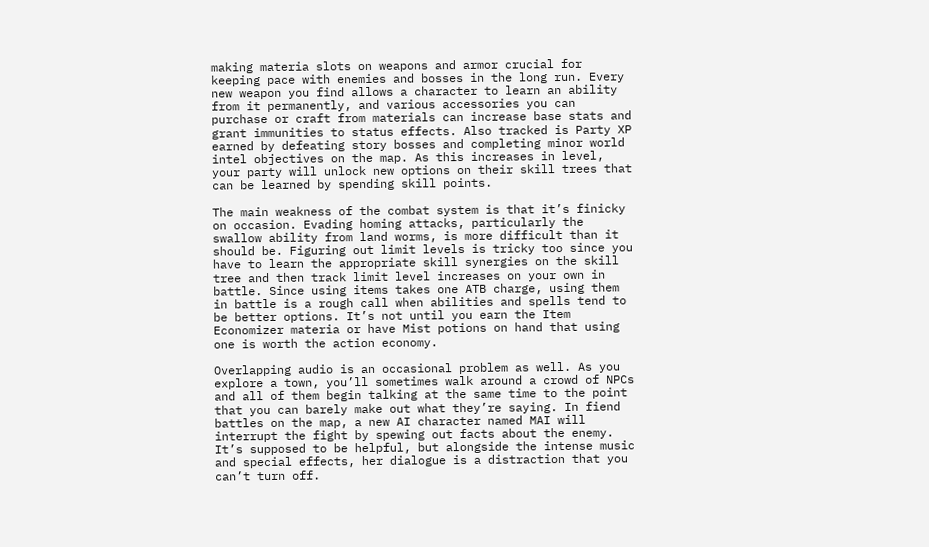making materia slots on weapons and armor crucial for keeping pace with enemies and bosses in the long run. Every new weapon you find allows a character to learn an ability from it permanently, and various accessories you can purchase or craft from materials can increase base stats and grant immunities to status effects. Also tracked is Party XP earned by defeating story bosses and completing minor world intel objectives on the map. As this increases in level, your party will unlock new options on their skill trees that can be learned by spending skill points.

The main weakness of the combat system is that it’s finicky on occasion. Evading homing attacks, particularly the swallow ability from land worms, is more difficult than it should be. Figuring out limit levels is tricky too since you have to learn the appropriate skill synergies on the skill tree and then track limit level increases on your own in battle. Since using items takes one ATB charge, using them in battle is a rough call when abilities and spells tend to be better options. It’s not until you earn the Item Economizer materia or have Mist potions on hand that using one is worth the action economy.

Overlapping audio is an occasional problem as well. As you explore a town, you’ll sometimes walk around a crowd of NPCs and all of them begin talking at the same time to the point that you can barely make out what they’re saying. In fiend battles on the map, a new AI character named MAI will interrupt the fight by spewing out facts about the enemy. It’s supposed to be helpful, but alongside the intense music and special effects, her dialogue is a distraction that you can’t turn off.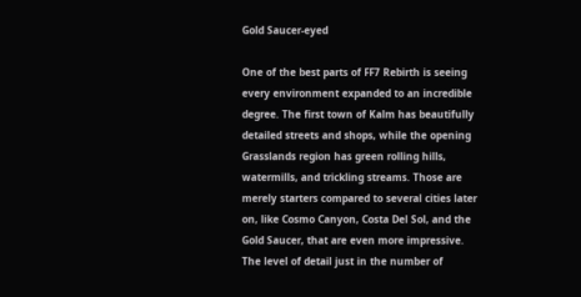Gold Saucer-eyed

One of the best parts of FF7 Rebirth is seeing every environment expanded to an incredible degree. The first town of Kalm has beautifully detailed streets and shops, while the opening Grasslands region has green rolling hills, watermills, and trickling streams. Those are merely starters compared to several cities later on, like Cosmo Canyon, Costa Del Sol, and the Gold Saucer, that are even more impressive. The level of detail just in the number of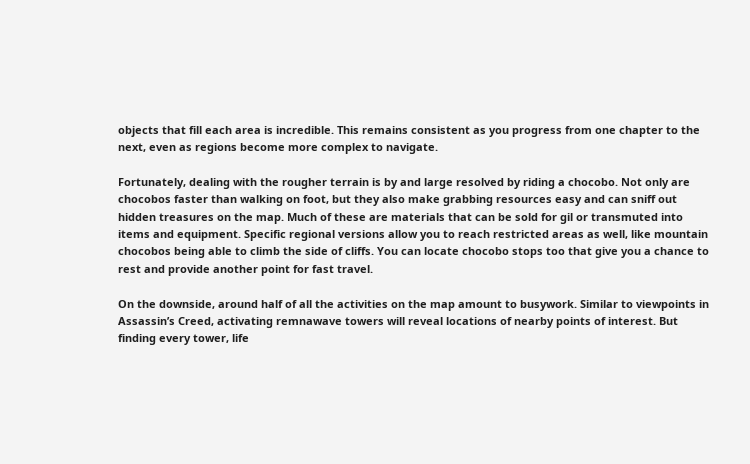objects that fill each area is incredible. This remains consistent as you progress from one chapter to the next, even as regions become more complex to navigate.

Fortunately, dealing with the rougher terrain is by and large resolved by riding a chocobo. Not only are chocobos faster than walking on foot, but they also make grabbing resources easy and can sniff out hidden treasures on the map. Much of these are materials that can be sold for gil or transmuted into items and equipment. Specific regional versions allow you to reach restricted areas as well, like mountain chocobos being able to climb the side of cliffs. You can locate chocobo stops too that give you a chance to rest and provide another point for fast travel.

On the downside, around half of all the activities on the map amount to busywork. Similar to viewpoints in Assassin’s Creed, activating remnawave towers will reveal locations of nearby points of interest. But finding every tower, life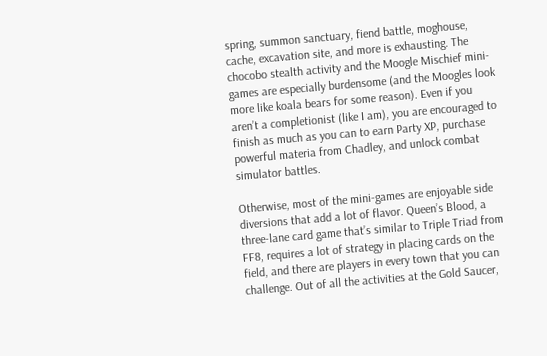spring, summon sanctuary, fiend battle, moghouse, cache, excavation site, and more is exhausting. The chocobo stealth activity and the Moogle Mischief mini-games are especially burdensome (and the Moogles look more like koala bears for some reason). Even if you aren’t a completionist (like I am), you are encouraged to finish as much as you can to earn Party XP, purchase powerful materia from Chadley, and unlock combat simulator battles.

Otherwise, most of the mini-games are enjoyable side diversions that add a lot of flavor. Queen’s Blood, a three-lane card game that’s similar to Triple Triad from FF8, requires a lot of strategy in placing cards on the field, and there are players in every town that you can challenge. Out of all the activities at the Gold Saucer,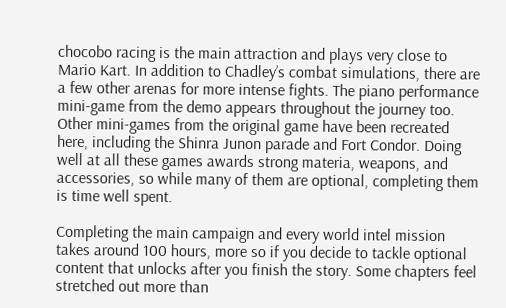chocobo racing is the main attraction and plays very close to Mario Kart. In addition to Chadley’s combat simulations, there are a few other arenas for more intense fights. The piano performance mini-game from the demo appears throughout the journey too. Other mini-games from the original game have been recreated here, including the Shinra Junon parade and Fort Condor. Doing well at all these games awards strong materia, weapons, and accessories, so while many of them are optional, completing them is time well spent.

Completing the main campaign and every world intel mission takes around 100 hours, more so if you decide to tackle optional content that unlocks after you finish the story. Some chapters feel stretched out more than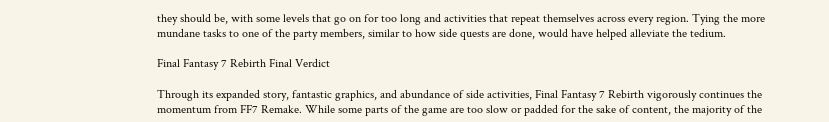they should be, with some levels that go on for too long and activities that repeat themselves across every region. Tying the more mundane tasks to one of the party members, similar to how side quests are done, would have helped alleviate the tedium.

Final Fantasy 7 Rebirth Final Verdict

Through its expanded story, fantastic graphics, and abundance of side activities, Final Fantasy 7 Rebirth vigorously continues the momentum from FF7 Remake. While some parts of the game are too slow or padded for the sake of content, the majority of the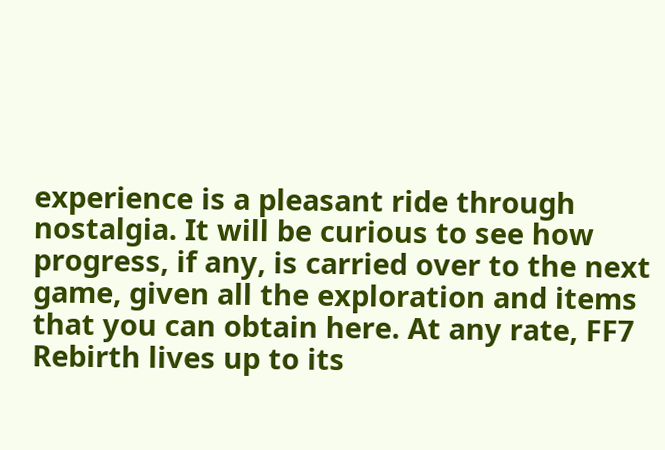experience is a pleasant ride through nostalgia. It will be curious to see how progress, if any, is carried over to the next game, given all the exploration and items that you can obtain here. At any rate, FF7 Rebirth lives up to its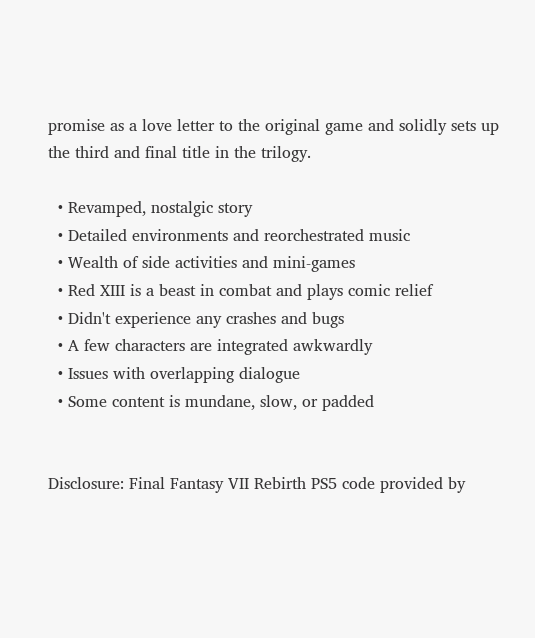promise as a love letter to the original game and solidly sets up the third and final title in the trilogy.

  • Revamped, nostalgic story
  • Detailed environments and reorchestrated music
  • Wealth of side activities and mini-games
  • Red XIII is a beast in combat and plays comic relief
  • Didn't experience any crashes and bugs
  • A few characters are integrated awkwardly
  • Issues with overlapping dialogue
  • Some content is mundane, slow, or padded


Disclosure: Final Fantasy VII Rebirth PS5 code provided by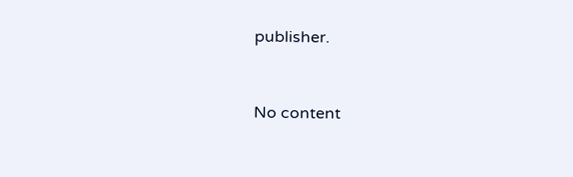publisher.


No content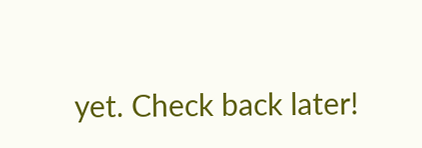yet. Check back later!